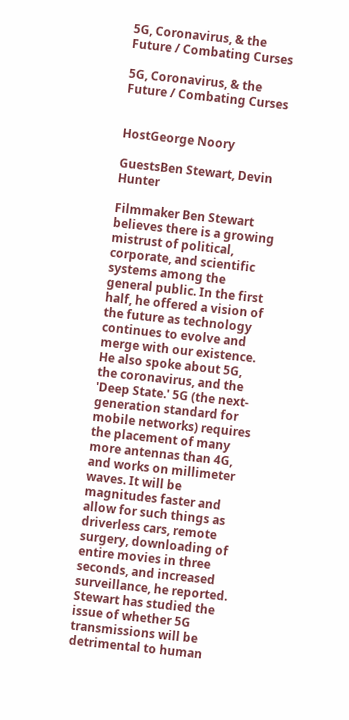5G, Coronavirus, & the Future / Combating Curses

5G, Coronavirus, & the Future / Combating Curses


HostGeorge Noory

GuestsBen Stewart, Devin Hunter

Filmmaker Ben Stewart believes there is a growing mistrust of political, corporate, and scientific systems among the general public. In the first half, he offered a vision of the future as technology continues to evolve and merge with our existence. He also spoke about 5G, the coronavirus, and the 'Deep State.' 5G (the next-generation standard for mobile networks) requires the placement of many more antennas than 4G, and works on millimeter waves. It will be magnitudes faster and allow for such things as driverless cars, remote surgery, downloading of entire movies in three seconds, and increased surveillance, he reported. Stewart has studied the issue of whether 5G transmissions will be detrimental to human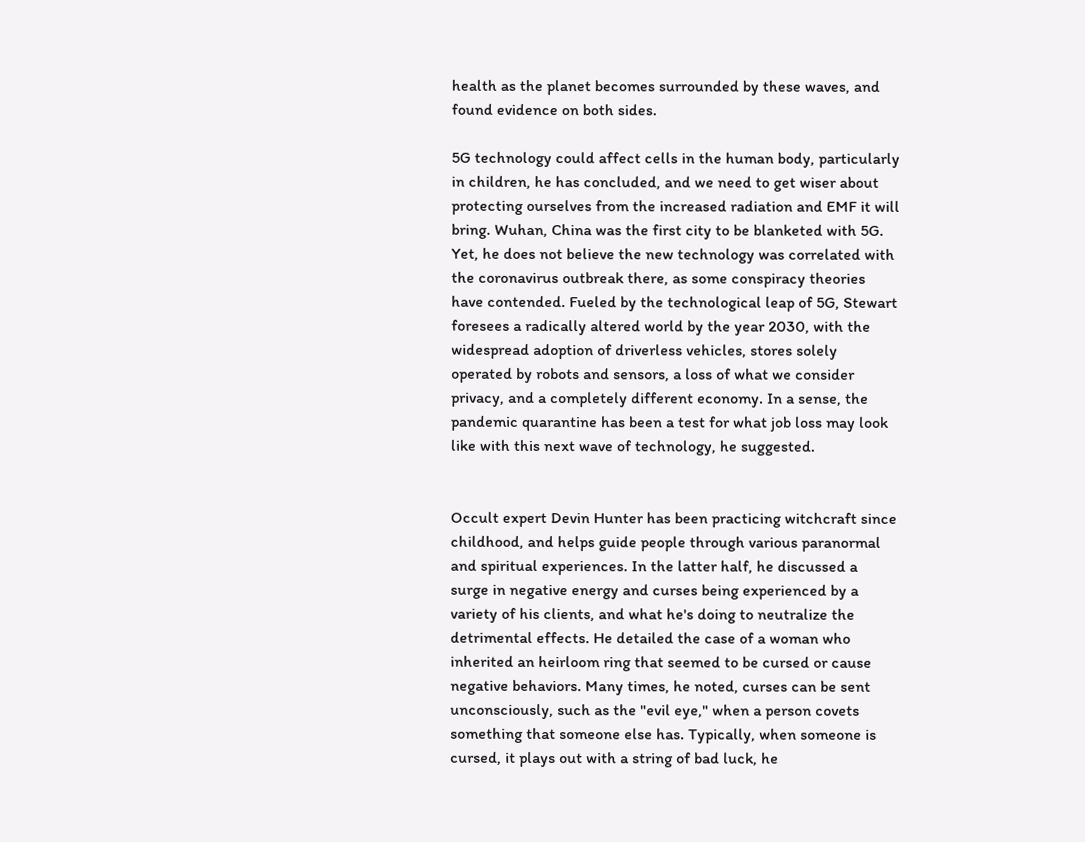health as the planet becomes surrounded by these waves, and found evidence on both sides.

5G technology could affect cells in the human body, particularly in children, he has concluded, and we need to get wiser about protecting ourselves from the increased radiation and EMF it will bring. Wuhan, China was the first city to be blanketed with 5G. Yet, he does not believe the new technology was correlated with the coronavirus outbreak there, as some conspiracy theories have contended. Fueled by the technological leap of 5G, Stewart foresees a radically altered world by the year 2030, with the widespread adoption of driverless vehicles, stores solely operated by robots and sensors, a loss of what we consider privacy, and a completely different economy. In a sense, the pandemic quarantine has been a test for what job loss may look like with this next wave of technology, he suggested.


Occult expert Devin Hunter has been practicing witchcraft since childhood, and helps guide people through various paranormal and spiritual experiences. In the latter half, he discussed a surge in negative energy and curses being experienced by a variety of his clients, and what he's doing to neutralize the detrimental effects. He detailed the case of a woman who inherited an heirloom ring that seemed to be cursed or cause negative behaviors. Many times, he noted, curses can be sent unconsciously, such as the "evil eye," when a person covets something that someone else has. Typically, when someone is cursed, it plays out with a string of bad luck, he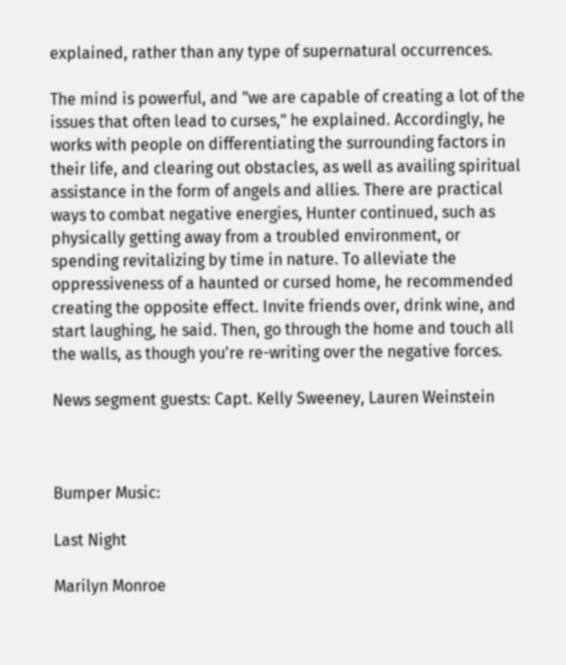explained, rather than any type of supernatural occurrences.

The mind is powerful, and "we are capable of creating a lot of the issues that often lead to curses," he explained. Accordingly, he works with people on differentiating the surrounding factors in their life, and clearing out obstacles, as well as availing spiritual assistance in the form of angels and allies. There are practical ways to combat negative energies, Hunter continued, such as physically getting away from a troubled environment, or spending revitalizing by time in nature. To alleviate the oppressiveness of a haunted or cursed home, he recommended creating the opposite effect. Invite friends over, drink wine, and start laughing, he said. Then, go through the home and touch all the walls, as though you're re-writing over the negative forces.

News segment guests: Capt. Kelly Sweeney, Lauren Weinstein



Bumper Music:

Last Night

Marilyn Monroe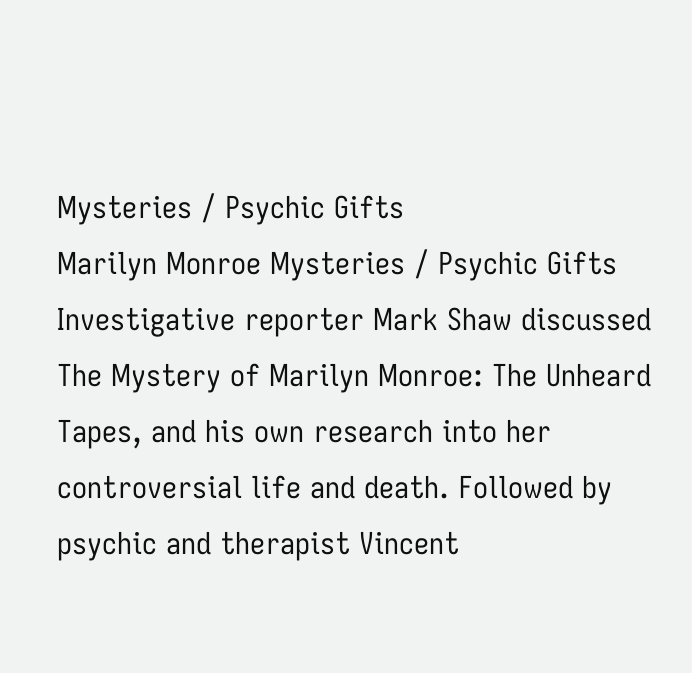Mysteries / Psychic Gifts
Marilyn Monroe Mysteries / Psychic Gifts
Investigative reporter Mark Shaw discussed The Mystery of Marilyn Monroe: The Unheard Tapes, and his own research into her controversial life and death. Followed by psychic and therapist Vincent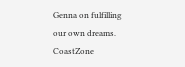Genna on fulfilling our own dreams.
CoastZone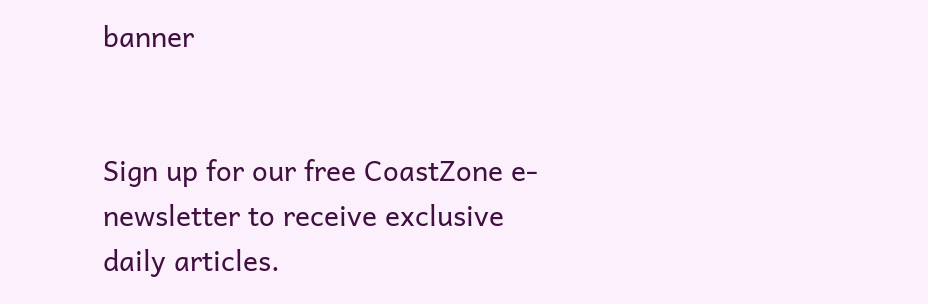banner


Sign up for our free CoastZone e-newsletter to receive exclusive daily articles.